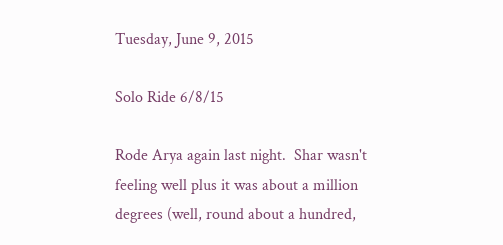Tuesday, June 9, 2015

Solo Ride 6/8/15

Rode Arya again last night.  Shar wasn't feeling well plus it was about a million degrees (well, round about a hundred,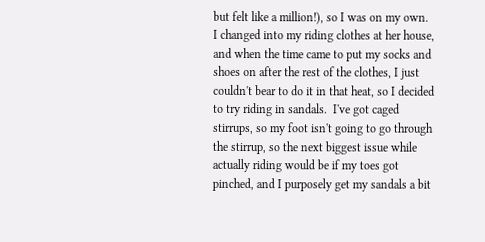but felt like a million!), so I was on my own.  I changed into my riding clothes at her house, and when the time came to put my socks and shoes on after the rest of the clothes, I just couldn't bear to do it in that heat, so I decided to try riding in sandals.  I've got caged stirrups, so my foot isn't going to go through the stirrup, so the next biggest issue while actually riding would be if my toes got pinched, and I purposely get my sandals a bit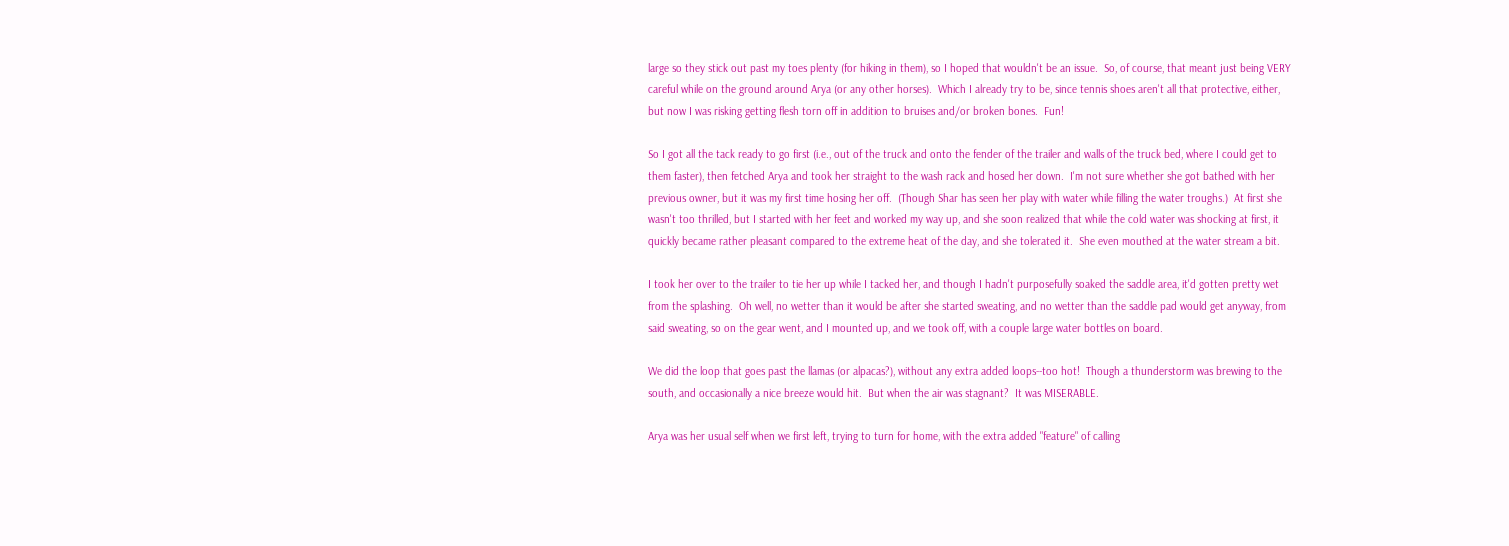large so they stick out past my toes plenty (for hiking in them), so I hoped that wouldn't be an issue.  So, of course, that meant just being VERY careful while on the ground around Arya (or any other horses).  Which I already try to be, since tennis shoes aren't all that protective, either, but now I was risking getting flesh torn off in addition to bruises and/or broken bones.  Fun!

So I got all the tack ready to go first (i.e., out of the truck and onto the fender of the trailer and walls of the truck bed, where I could get to them faster), then fetched Arya and took her straight to the wash rack and hosed her down.  I'm not sure whether she got bathed with her previous owner, but it was my first time hosing her off.  (Though Shar has seen her play with water while filling the water troughs.)  At first she wasn't too thrilled, but I started with her feet and worked my way up, and she soon realized that while the cold water was shocking at first, it quickly became rather pleasant compared to the extreme heat of the day, and she tolerated it.  She even mouthed at the water stream a bit.

I took her over to the trailer to tie her up while I tacked her, and though I hadn't purposefully soaked the saddle area, it'd gotten pretty wet from the splashing.  Oh well, no wetter than it would be after she started sweating, and no wetter than the saddle pad would get anyway, from said sweating, so on the gear went, and I mounted up, and we took off, with a couple large water bottles on board.

We did the loop that goes past the llamas (or alpacas?), without any extra added loops--too hot!  Though a thunderstorm was brewing to the south, and occasionally a nice breeze would hit.  But when the air was stagnant?  It was MISERABLE.

Arya was her usual self when we first left, trying to turn for home, with the extra added "feature" of calling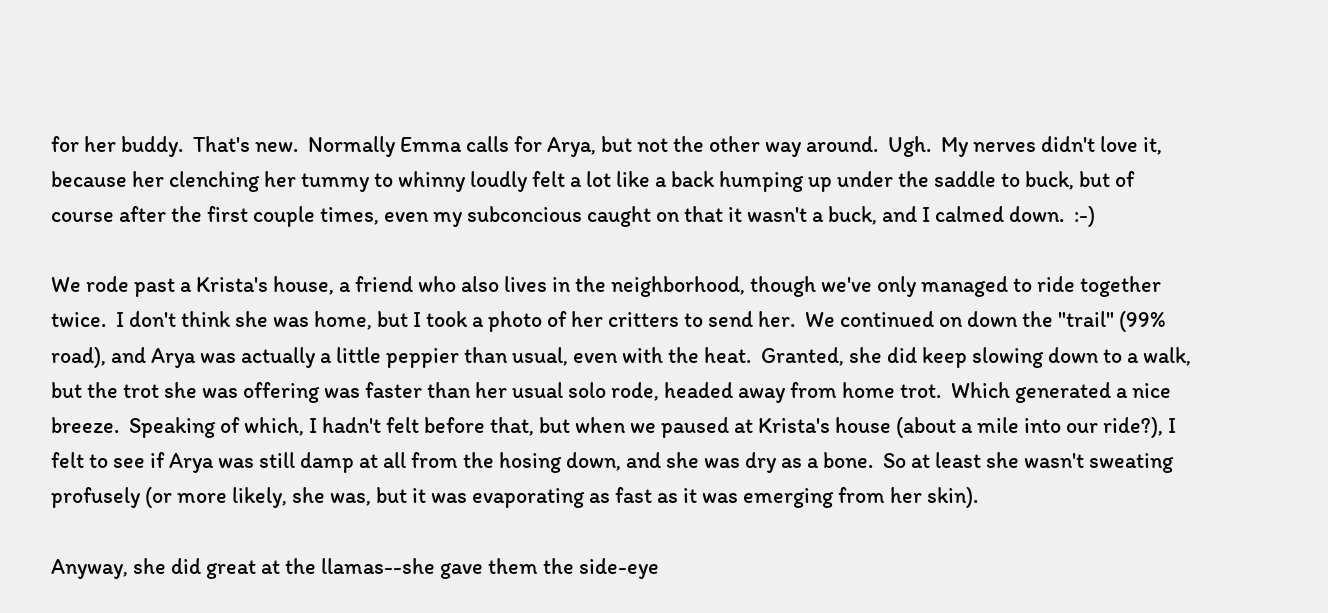for her buddy.  That's new.  Normally Emma calls for Arya, but not the other way around.  Ugh.  My nerves didn't love it, because her clenching her tummy to whinny loudly felt a lot like a back humping up under the saddle to buck, but of course after the first couple times, even my subconcious caught on that it wasn't a buck, and I calmed down.  :-)

We rode past a Krista's house, a friend who also lives in the neighborhood, though we've only managed to ride together twice.  I don't think she was home, but I took a photo of her critters to send her.  We continued on down the "trail" (99% road), and Arya was actually a little peppier than usual, even with the heat.  Granted, she did keep slowing down to a walk, but the trot she was offering was faster than her usual solo rode, headed away from home trot.  Which generated a nice breeze.  Speaking of which, I hadn't felt before that, but when we paused at Krista's house (about a mile into our ride?), I felt to see if Arya was still damp at all from the hosing down, and she was dry as a bone.  So at least she wasn't sweating profusely (or more likely, she was, but it was evaporating as fast as it was emerging from her skin).

Anyway, she did great at the llamas--she gave them the side-eye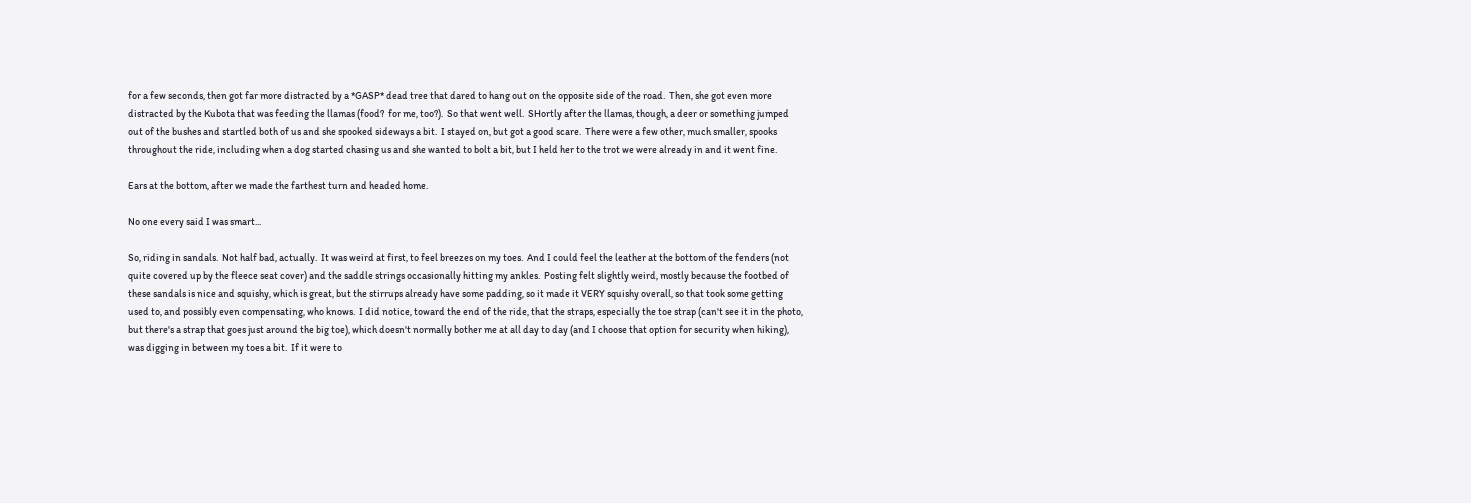for a few seconds, then got far more distracted by a *GASP* dead tree that dared to hang out on the opposite side of the road.  Then, she got even more distracted by the Kubota that was feeding the llamas (food?  for me, too?).  So that went well.  SHortly after the llamas, though, a deer or something jumped out of the bushes and startled both of us and she spooked sideways a bit.  I stayed on, but got a good scare.  There were a few other, much smaller, spooks throughout the ride, including when a dog started chasing us and she wanted to bolt a bit, but I held her to the trot we were already in and it went fine.

Ears at the bottom, after we made the farthest turn and headed home.

No one every said I was smart...

So, riding in sandals.  Not half bad, actually.  It was weird at first, to feel breezes on my toes.  And I could feel the leather at the bottom of the fenders (not quite covered up by the fleece seat cover) and the saddle strings occasionally hitting my ankles.  Posting felt slightly weird, mostly because the footbed of these sandals is nice and squishy, which is great, but the stirrups already have some padding, so it made it VERY squishy overall, so that took some getting used to, and possibly even compensating, who knows.  I did notice, toward the end of the ride, that the straps, especially the toe strap (can't see it in the photo, but there's a strap that goes just around the big toe), which doesn't normally bother me at all day to day (and I choose that option for security when hiking), was digging in between my toes a bit.  If it were to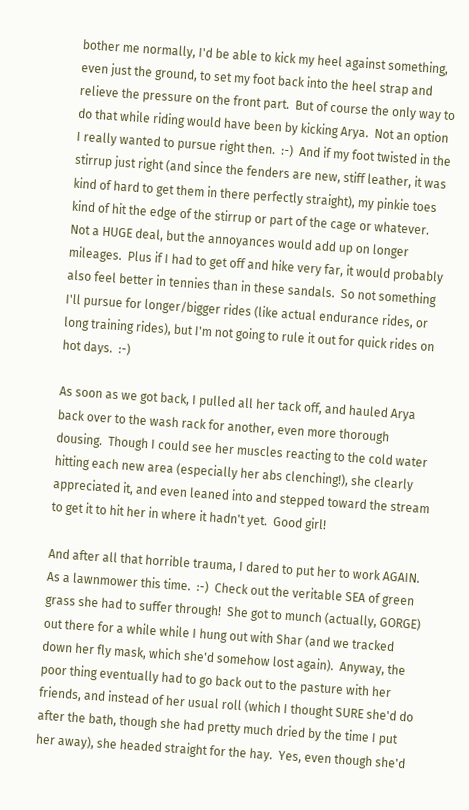bother me normally, I'd be able to kick my heel against something, even just the ground, to set my foot back into the heel strap and relieve the pressure on the front part.  But of course the only way to do that while riding would have been by kicking Arya.  Not an option I really wanted to pursue right then.  :-)  And if my foot twisted in the stirrup just right (and since the fenders are new, stiff leather, it was kind of hard to get them in there perfectly straight), my pinkie toes kind of hit the edge of the stirrup or part of the cage or whatever.  Not a HUGE deal, but the annoyances would add up on longer mileages.  Plus if I had to get off and hike very far, it would probably also feel better in tennies than in these sandals.  So not something I'll pursue for longer/bigger rides (like actual endurance rides, or long training rides), but I'm not going to rule it out for quick rides on hot days.  :-)

As soon as we got back, I pulled all her tack off, and hauled Arya back over to the wash rack for another, even more thorough dousing.  Though I could see her muscles reacting to the cold water hitting each new area (especially her abs clenching!), she clearly appreciated it, and even leaned into and stepped toward the stream to get it to hit her in where it hadn't yet.  Good girl!

And after all that horrible trauma, I dared to put her to work AGAIN.  As a lawnmower this time.  :-)  Check out the veritable SEA of green grass she had to suffer through!  She got to munch (actually, GORGE) out there for a while while I hung out with Shar (and we tracked down her fly mask, which she'd somehow lost again).  Anyway, the poor thing eventually had to go back out to the pasture with her friends, and instead of her usual roll (which I thought SURE she'd do after the bath, though she had pretty much dried by the time I put her away), she headed straight for the hay.  Yes, even though she'd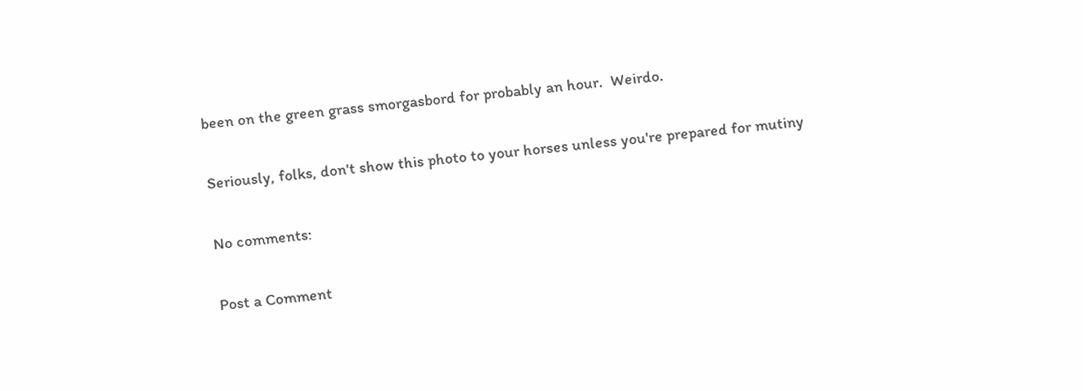been on the green grass smorgasbord for probably an hour.  Weirdo.

Seriously, folks, don't show this photo to your horses unless you're prepared for mutiny

No comments:

Post a Comment